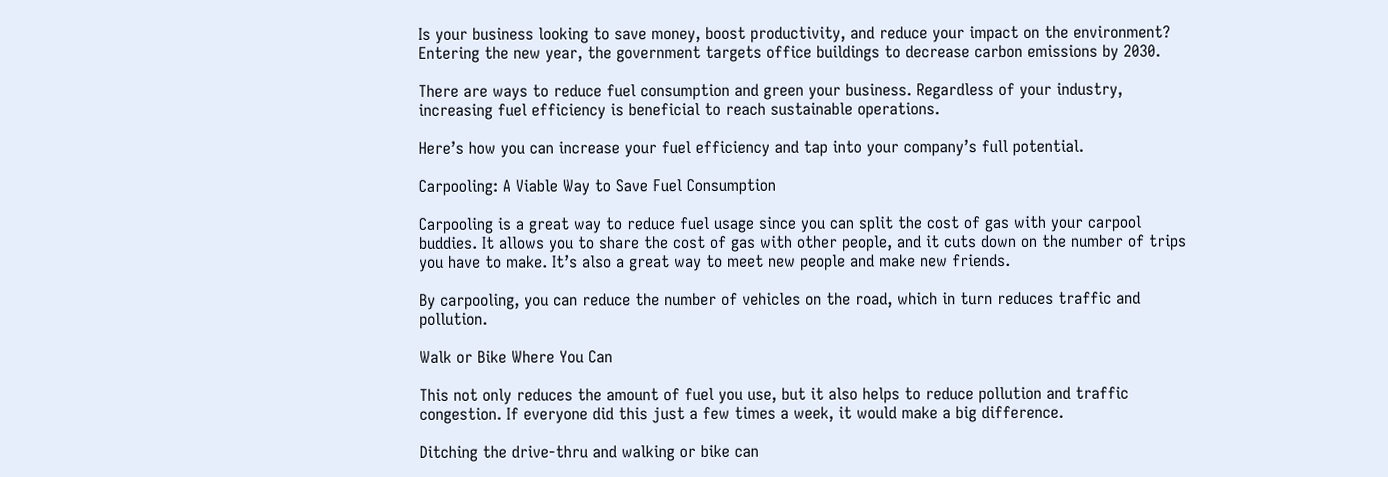Is your business looking to save money, boost productivity, and reduce your impact on the environment? Entering the new year, the government targets office buildings to decrease carbon emissions by 2030.

There are ways to reduce fuel consumption and green your business. Regardless of your industry, increasing fuel efficiency is beneficial to reach sustainable operations.

Here’s how you can increase your fuel efficiency and tap into your company’s full potential.

Carpooling: A Viable Way to Save Fuel Consumption

Carpooling is a great way to reduce fuel usage since you can split the cost of gas with your carpool buddies. It allows you to share the cost of gas with other people, and it cuts down on the number of trips you have to make. It’s also a great way to meet new people and make new friends.

By carpooling, you can reduce the number of vehicles on the road, which in turn reduces traffic and pollution.

Walk or Bike Where You Can

This not only reduces the amount of fuel you use, but it also helps to reduce pollution and traffic congestion. If everyone did this just a few times a week, it would make a big difference.

Ditching the drive-thru and walking or bike can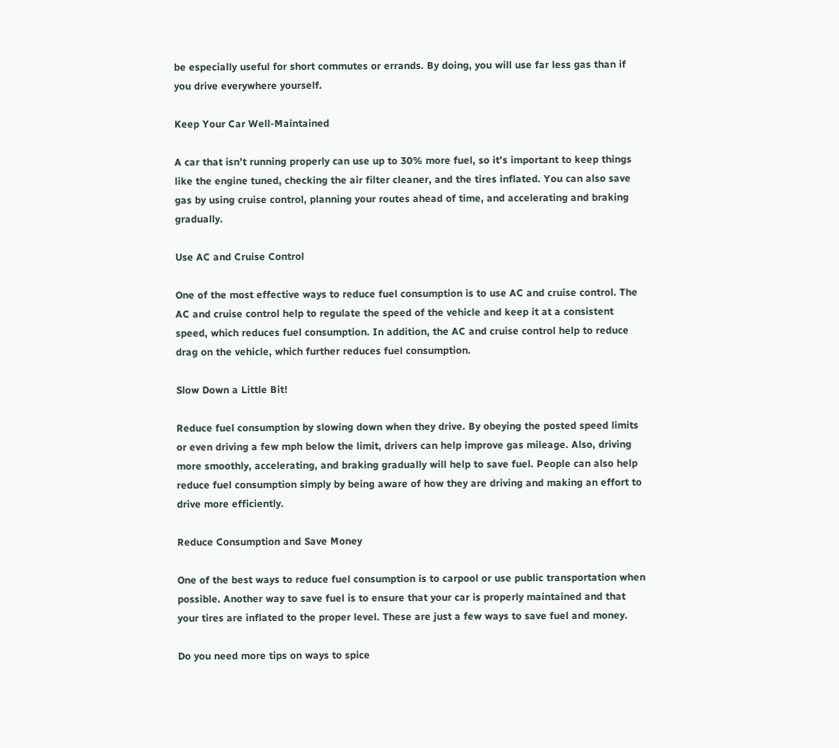be especially useful for short commutes or errands. By doing, you will use far less gas than if you drive everywhere yourself.

Keep Your Car Well-Maintained

A car that isn’t running properly can use up to 30% more fuel, so it’s important to keep things like the engine tuned, checking the air filter cleaner, and the tires inflated. You can also save gas by using cruise control, planning your routes ahead of time, and accelerating and braking gradually.

Use AC and Cruise Control

One of the most effective ways to reduce fuel consumption is to use AC and cruise control. The AC and cruise control help to regulate the speed of the vehicle and keep it at a consistent speed, which reduces fuel consumption. In addition, the AC and cruise control help to reduce drag on the vehicle, which further reduces fuel consumption.

Slow Down a Little Bit!

Reduce fuel consumption by slowing down when they drive. By obeying the posted speed limits or even driving a few mph below the limit, drivers can help improve gas mileage. Also, driving more smoothly, accelerating, and braking gradually will help to save fuel. People can also help reduce fuel consumption simply by being aware of how they are driving and making an effort to drive more efficiently.

Reduce Consumption and Save Money

One of the best ways to reduce fuel consumption is to carpool or use public transportation when possible. Another way to save fuel is to ensure that your car is properly maintained and that your tires are inflated to the proper level. These are just a few ways to save fuel and money.

Do you need more tips on ways to spice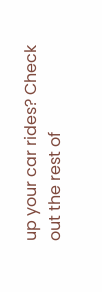up your car rides? Check out the rest of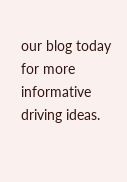our blog today for more informative driving ideas.